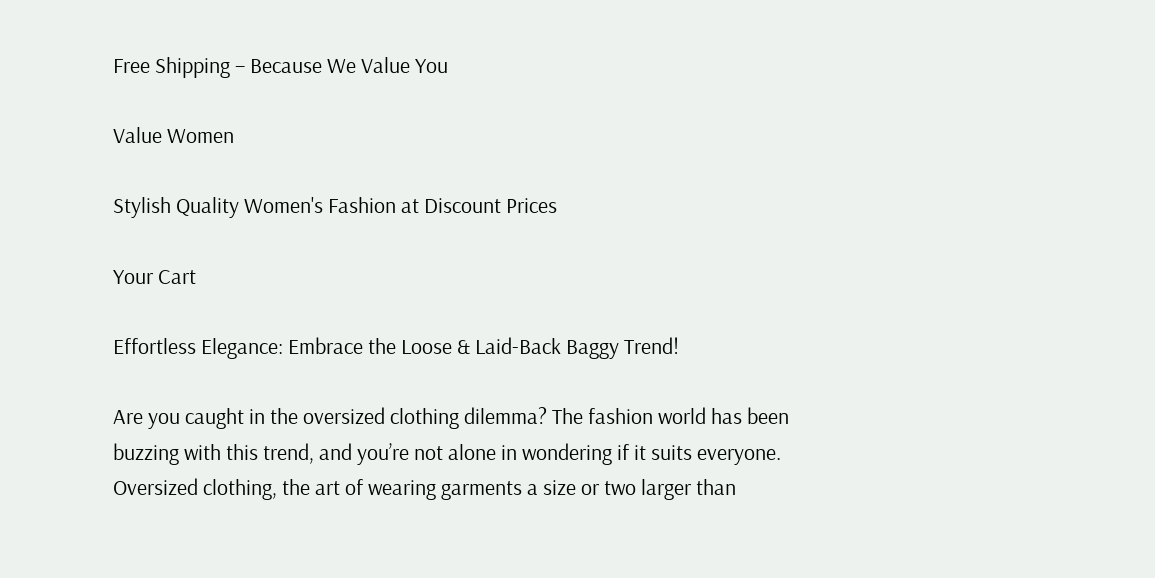Free Shipping – Because We Value You

Value Women

Stylish Quality Women's Fashion at Discount Prices

Your Cart

Effortless Elegance: Embrace the Loose & Laid-Back Baggy Trend!

Are you caught in the oversized clothing dilemma? The fashion world has been buzzing with this trend, and you’re not alone in wondering if it suits everyone. Oversized clothing, the art of wearing garments a size or two larger than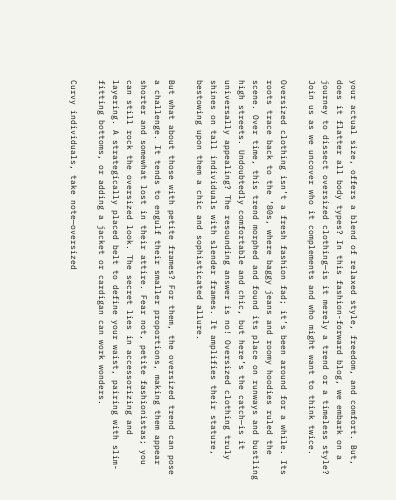your actual size, offers a blend of relaxed style, freedom, and comfort. But, does it flatter all body types? In this fashion-forward blog, we embark on a journey to dissect oversized clothing—is it merely a trend or a timeless style? Join us as we uncover who it complements and who might want to think twice.

Oversized clothing isn’t a fresh fashion fad; it’s been around for a while. Its roots trace back to the ’80s, where baggy jeans and roomy hoodies ruled the scene. Over time, this trend morphed and found its place on runways and bustling high streets. Undoubtedly comfortable and chic, but here’s the catch—is it universally appealing? The resounding answer is no! Oversized clothing truly shines on tall individuals with slender frames. It amplifies their stature, bestowing upon them a chic and sophisticated allure.

But what about those with petite frames? For them, the oversized trend can pose a challenge. It tends to engulf their smaller proportions, making them appear shorter and somewhat lost in their attire. Fear not, petite fashionistas; you can still rock the oversized look. The secret lies in accessorizing and layering. A strategically placed belt to define your waist, pairing with slim-fitting bottoms, or adding a jacket or cardigan can work wonders.

Curvy individuals, take note—oversized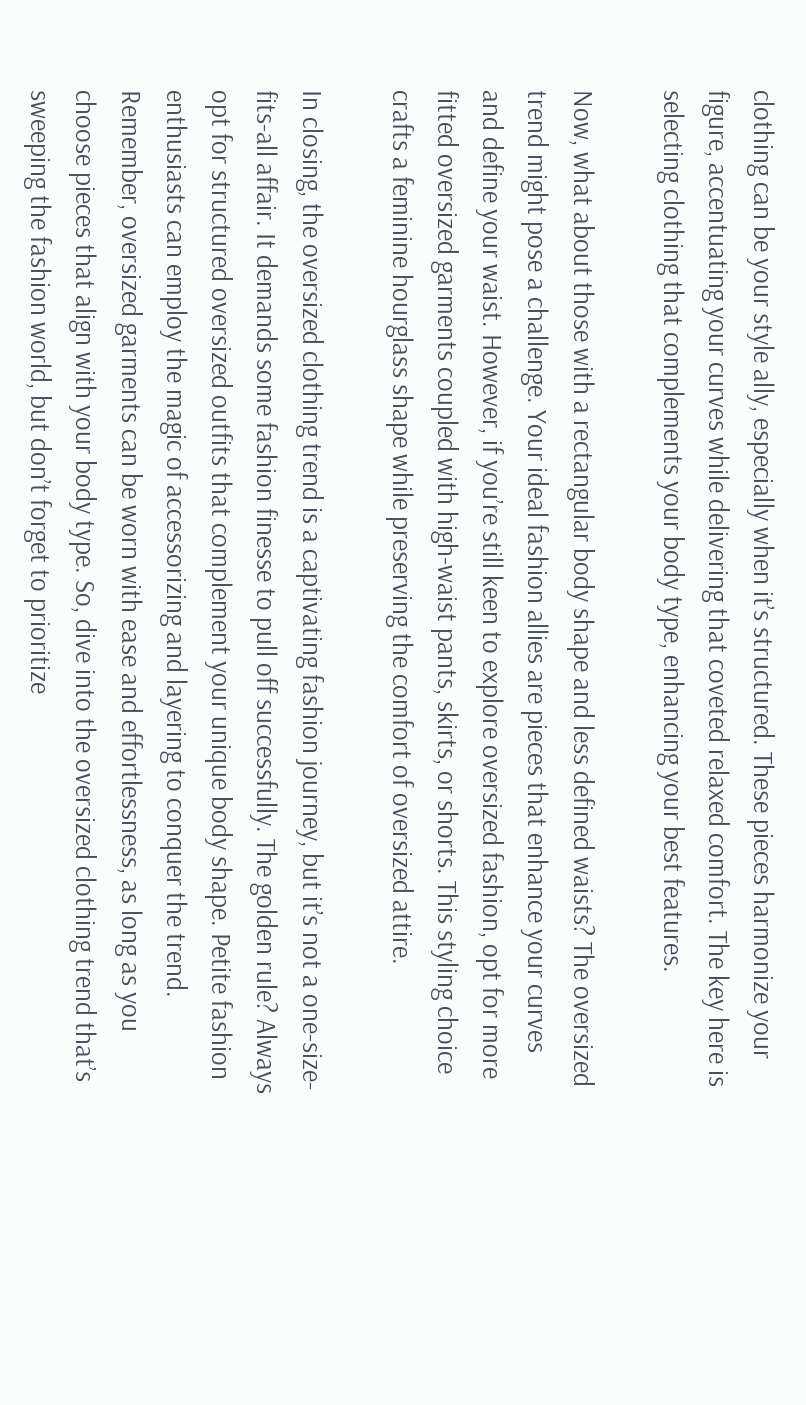clothing can be your style ally, especially when it’s structured. These pieces harmonize your figure, accentuating your curves while delivering that coveted relaxed comfort. The key here is selecting clothing that complements your body type, enhancing your best features.

Now, what about those with a rectangular body shape and less defined waists? The oversized trend might pose a challenge. Your ideal fashion allies are pieces that enhance your curves and define your waist. However, if you’re still keen to explore oversized fashion, opt for more fitted oversized garments coupled with high-waist pants, skirts, or shorts. This styling choice crafts a feminine hourglass shape while preserving the comfort of oversized attire.

In closing, the oversized clothing trend is a captivating fashion journey, but it’s not a one-size-fits-all affair. It demands some fashion finesse to pull off successfully. The golden rule? Always opt for structured oversized outfits that complement your unique body shape. Petite fashion enthusiasts can employ the magic of accessorizing and layering to conquer the trend. Remember, oversized garments can be worn with ease and effortlessness, as long as you choose pieces that align with your body type. So, dive into the oversized clothing trend that’s sweeping the fashion world, but don’t forget to prioritize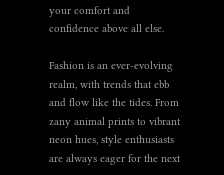your comfort and confidence above all else.

Fashion is an ever-evolving realm, with trends that ebb and flow like the tides. From zany animal prints to vibrant neon hues, style enthusiasts are always eager for the next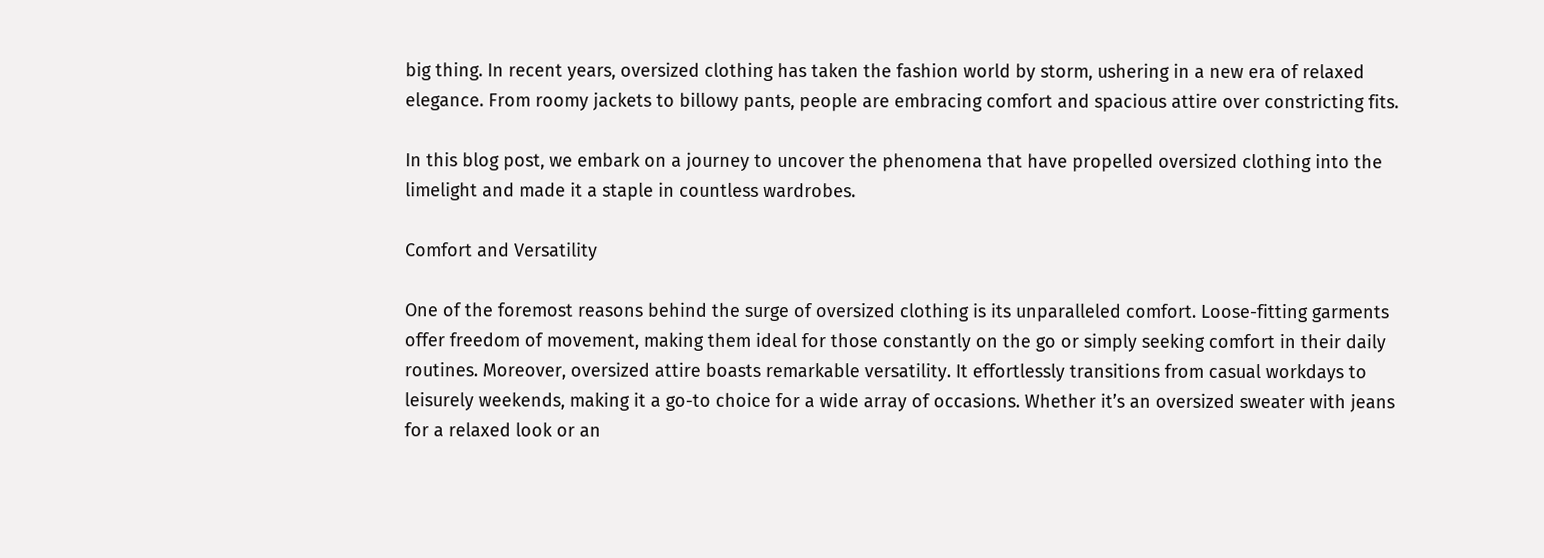big thing. In recent years, oversized clothing has taken the fashion world by storm, ushering in a new era of relaxed elegance. From roomy jackets to billowy pants, people are embracing comfort and spacious attire over constricting fits.

In this blog post, we embark on a journey to uncover the phenomena that have propelled oversized clothing into the limelight and made it a staple in countless wardrobes.

Comfort and Versatility

One of the foremost reasons behind the surge of oversized clothing is its unparalleled comfort. Loose-fitting garments offer freedom of movement, making them ideal for those constantly on the go or simply seeking comfort in their daily routines. Moreover, oversized attire boasts remarkable versatility. It effortlessly transitions from casual workdays to leisurely weekends, making it a go-to choice for a wide array of occasions. Whether it’s an oversized sweater with jeans for a relaxed look or an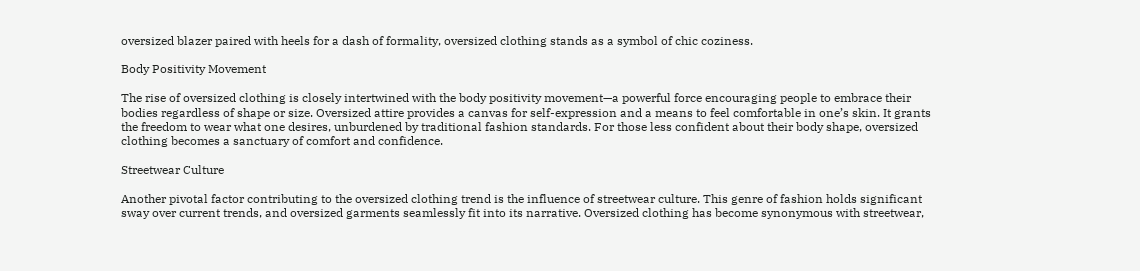oversized blazer paired with heels for a dash of formality, oversized clothing stands as a symbol of chic coziness.

Body Positivity Movement

The rise of oversized clothing is closely intertwined with the body positivity movement—a powerful force encouraging people to embrace their bodies regardless of shape or size. Oversized attire provides a canvas for self-expression and a means to feel comfortable in one’s skin. It grants the freedom to wear what one desires, unburdened by traditional fashion standards. For those less confident about their body shape, oversized clothing becomes a sanctuary of comfort and confidence.

Streetwear Culture

Another pivotal factor contributing to the oversized clothing trend is the influence of streetwear culture. This genre of fashion holds significant sway over current trends, and oversized garments seamlessly fit into its narrative. Oversized clothing has become synonymous with streetwear,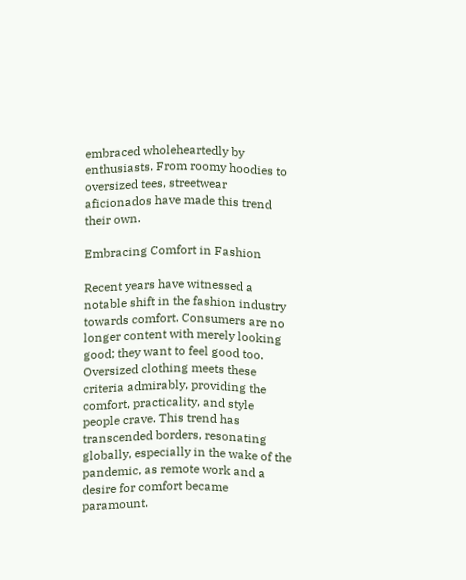embraced wholeheartedly by enthusiasts. From roomy hoodies to oversized tees, streetwear aficionados have made this trend their own.

Embracing Comfort in Fashion

Recent years have witnessed a notable shift in the fashion industry towards comfort. Consumers are no longer content with merely looking good; they want to feel good too. Oversized clothing meets these criteria admirably, providing the comfort, practicality, and style people crave. This trend has transcended borders, resonating globally, especially in the wake of the pandemic, as remote work and a desire for comfort became paramount.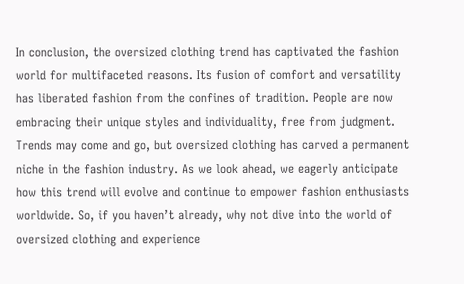In conclusion, the oversized clothing trend has captivated the fashion world for multifaceted reasons. Its fusion of comfort and versatility has liberated fashion from the confines of tradition. People are now embracing their unique styles and individuality, free from judgment. Trends may come and go, but oversized clothing has carved a permanent niche in the fashion industry. As we look ahead, we eagerly anticipate how this trend will evolve and continue to empower fashion enthusiasts worldwide. So, if you haven’t already, why not dive into the world of oversized clothing and experience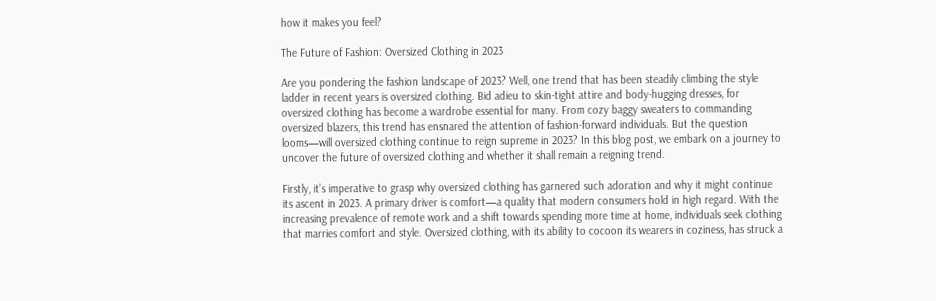how it makes you feel?

The Future of Fashion: Oversized Clothing in 2023

Are you pondering the fashion landscape of 2023? Well, one trend that has been steadily climbing the style ladder in recent years is oversized clothing. Bid adieu to skin-tight attire and body-hugging dresses, for oversized clothing has become a wardrobe essential for many. From cozy baggy sweaters to commanding oversized blazers, this trend has ensnared the attention of fashion-forward individuals. But the question looms—will oversized clothing continue to reign supreme in 2023? In this blog post, we embark on a journey to uncover the future of oversized clothing and whether it shall remain a reigning trend.

Firstly, it’s imperative to grasp why oversized clothing has garnered such adoration and why it might continue its ascent in 2023. A primary driver is comfort—a quality that modern consumers hold in high regard. With the increasing prevalence of remote work and a shift towards spending more time at home, individuals seek clothing that marries comfort and style. Oversized clothing, with its ability to cocoon its wearers in coziness, has struck a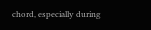chord, especially during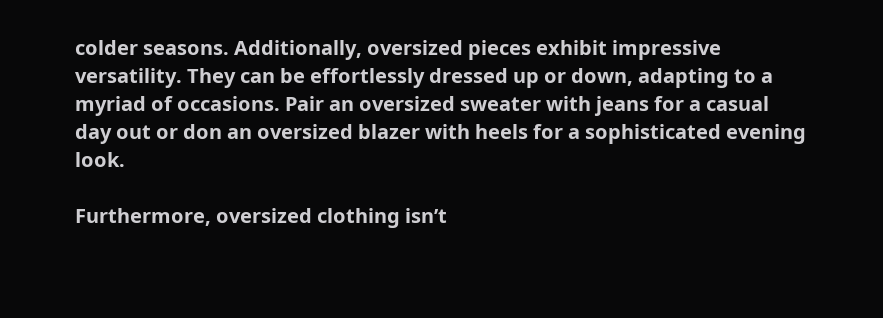colder seasons. Additionally, oversized pieces exhibit impressive versatility. They can be effortlessly dressed up or down, adapting to a myriad of occasions. Pair an oversized sweater with jeans for a casual day out or don an oversized blazer with heels for a sophisticated evening look.

Furthermore, oversized clothing isn’t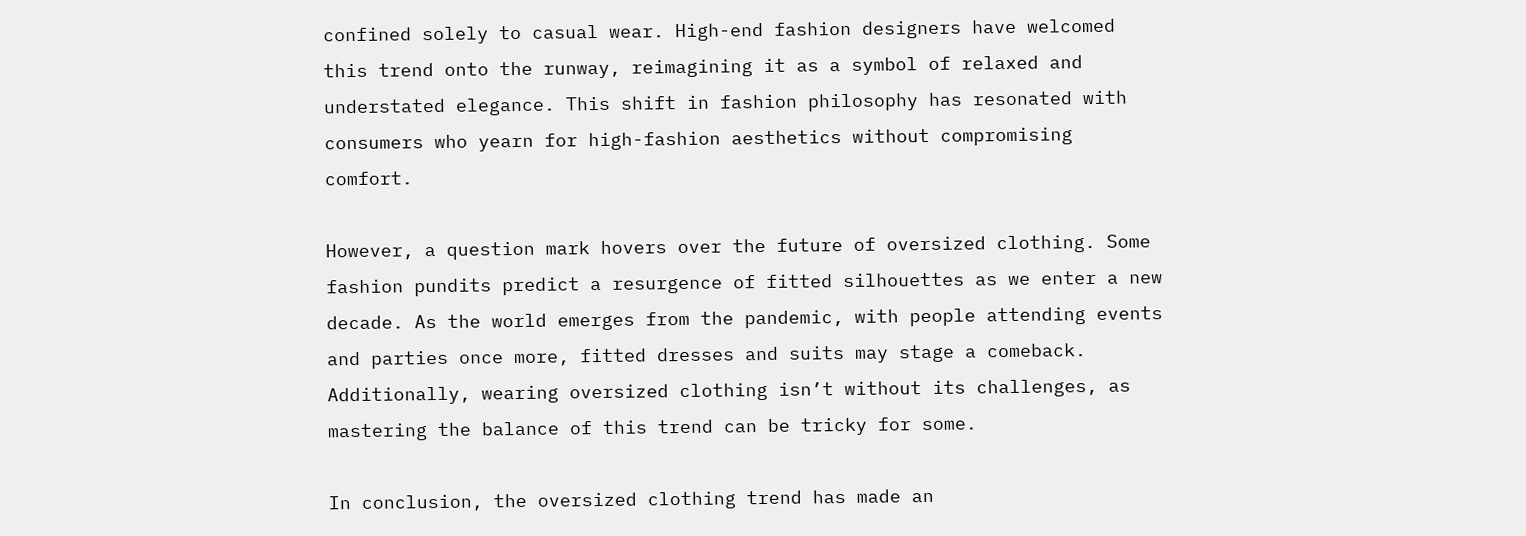confined solely to casual wear. High-end fashion designers have welcomed this trend onto the runway, reimagining it as a symbol of relaxed and understated elegance. This shift in fashion philosophy has resonated with consumers who yearn for high-fashion aesthetics without compromising comfort.

However, a question mark hovers over the future of oversized clothing. Some fashion pundits predict a resurgence of fitted silhouettes as we enter a new decade. As the world emerges from the pandemic, with people attending events and parties once more, fitted dresses and suits may stage a comeback. Additionally, wearing oversized clothing isn’t without its challenges, as mastering the balance of this trend can be tricky for some.

In conclusion, the oversized clothing trend has made an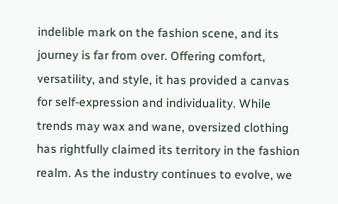indelible mark on the fashion scene, and its journey is far from over. Offering comfort, versatility, and style, it has provided a canvas for self-expression and individuality. While trends may wax and wane, oversized clothing has rightfully claimed its territory in the fashion realm. As the industry continues to evolve, we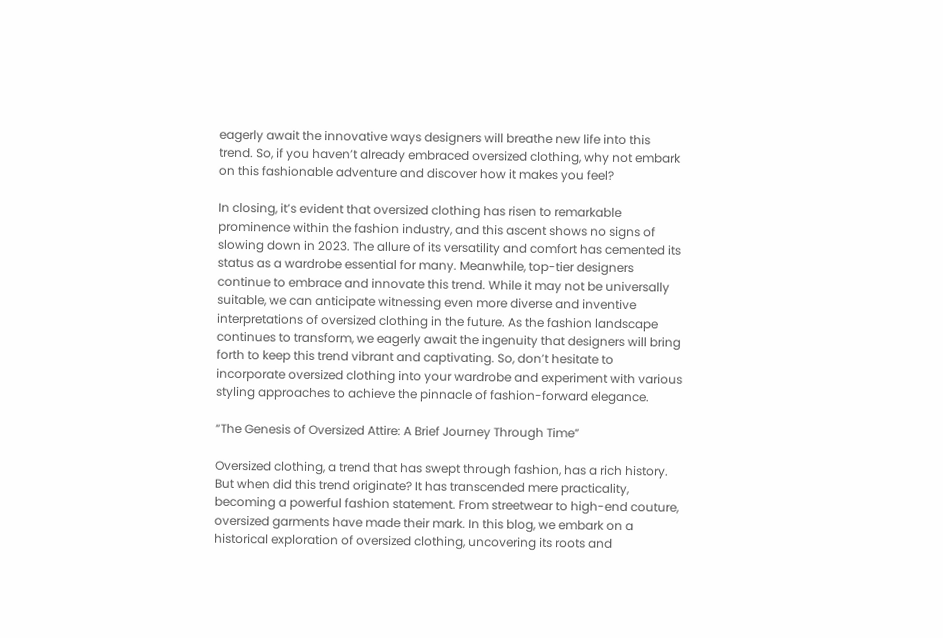eagerly await the innovative ways designers will breathe new life into this trend. So, if you haven’t already embraced oversized clothing, why not embark on this fashionable adventure and discover how it makes you feel?

In closing, it’s evident that oversized clothing has risen to remarkable prominence within the fashion industry, and this ascent shows no signs of slowing down in 2023. The allure of its versatility and comfort has cemented its status as a wardrobe essential for many. Meanwhile, top-tier designers continue to embrace and innovate this trend. While it may not be universally suitable, we can anticipate witnessing even more diverse and inventive interpretations of oversized clothing in the future. As the fashion landscape continues to transform, we eagerly await the ingenuity that designers will bring forth to keep this trend vibrant and captivating. So, don’t hesitate to incorporate oversized clothing into your wardrobe and experiment with various styling approaches to achieve the pinnacle of fashion-forward elegance.

“The Genesis of Oversized Attire: A Brief Journey Through Time”

Oversized clothing, a trend that has swept through fashion, has a rich history. But when did this trend originate? It has transcended mere practicality, becoming a powerful fashion statement. From streetwear to high-end couture, oversized garments have made their mark. In this blog, we embark on a historical exploration of oversized clothing, uncovering its roots and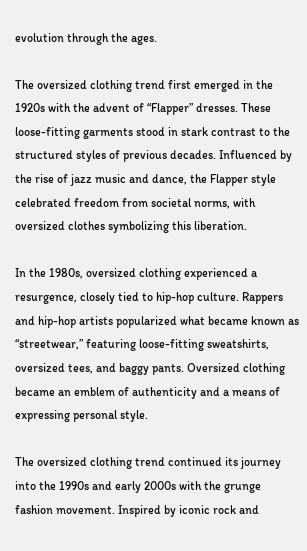evolution through the ages.

The oversized clothing trend first emerged in the 1920s with the advent of “Flapper” dresses. These loose-fitting garments stood in stark contrast to the structured styles of previous decades. Influenced by the rise of jazz music and dance, the Flapper style celebrated freedom from societal norms, with oversized clothes symbolizing this liberation.

In the 1980s, oversized clothing experienced a resurgence, closely tied to hip-hop culture. Rappers and hip-hop artists popularized what became known as “streetwear,” featuring loose-fitting sweatshirts, oversized tees, and baggy pants. Oversized clothing became an emblem of authenticity and a means of expressing personal style.

The oversized clothing trend continued its journey into the 1990s and early 2000s with the grunge fashion movement. Inspired by iconic rock and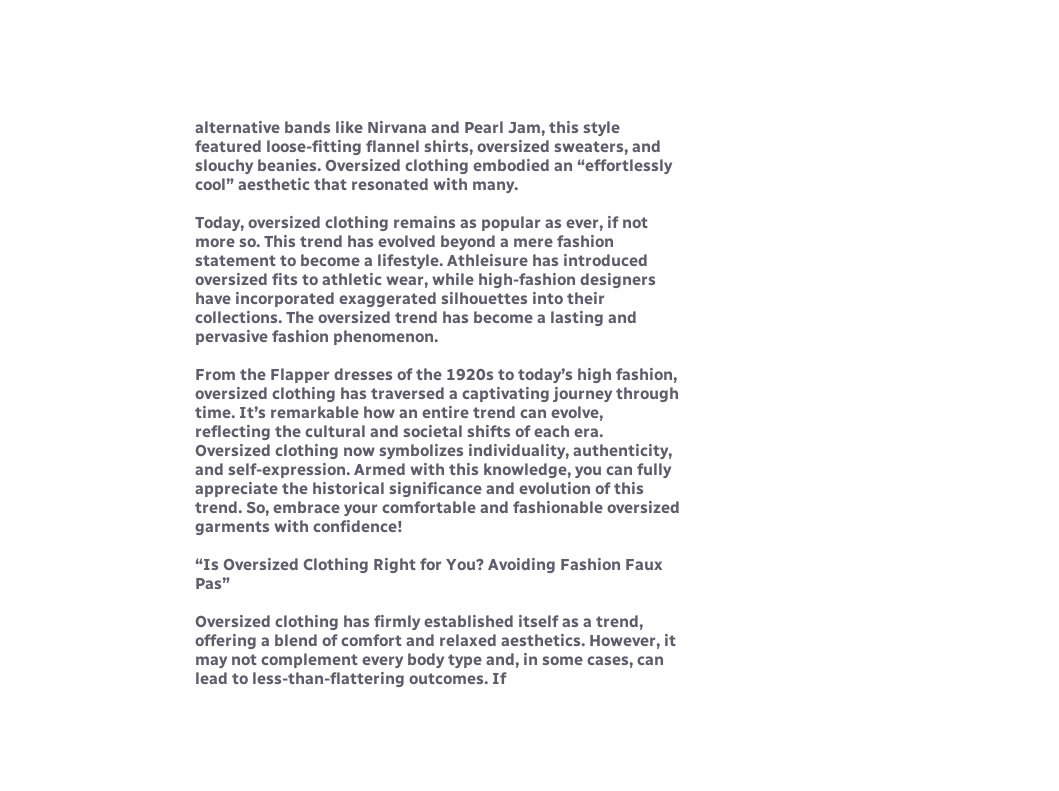alternative bands like Nirvana and Pearl Jam, this style featured loose-fitting flannel shirts, oversized sweaters, and slouchy beanies. Oversized clothing embodied an “effortlessly cool” aesthetic that resonated with many.

Today, oversized clothing remains as popular as ever, if not more so. This trend has evolved beyond a mere fashion statement to become a lifestyle. Athleisure has introduced oversized fits to athletic wear, while high-fashion designers have incorporated exaggerated silhouettes into their collections. The oversized trend has become a lasting and pervasive fashion phenomenon.

From the Flapper dresses of the 1920s to today’s high fashion, oversized clothing has traversed a captivating journey through time. It’s remarkable how an entire trend can evolve, reflecting the cultural and societal shifts of each era. Oversized clothing now symbolizes individuality, authenticity, and self-expression. Armed with this knowledge, you can fully appreciate the historical significance and evolution of this trend. So, embrace your comfortable and fashionable oversized garments with confidence!

“Is Oversized Clothing Right for You? Avoiding Fashion Faux Pas”

Oversized clothing has firmly established itself as a trend, offering a blend of comfort and relaxed aesthetics. However, it may not complement every body type and, in some cases, can lead to less-than-flattering outcomes. If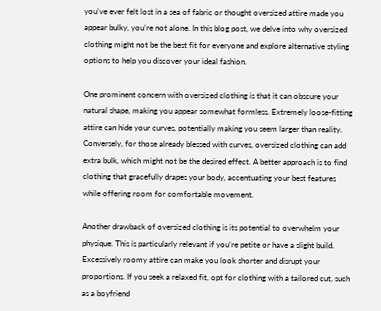you’ve ever felt lost in a sea of fabric or thought oversized attire made you appear bulky, you’re not alone. In this blog post, we delve into why oversized clothing might not be the best fit for everyone and explore alternative styling options to help you discover your ideal fashion.

One prominent concern with oversized clothing is that it can obscure your natural shape, making you appear somewhat formless. Extremely loose-fitting attire can hide your curves, potentially making you seem larger than reality. Conversely, for those already blessed with curves, oversized clothing can add extra bulk, which might not be the desired effect. A better approach is to find clothing that gracefully drapes your body, accentuating your best features while offering room for comfortable movement.

Another drawback of oversized clothing is its potential to overwhelm your physique. This is particularly relevant if you’re petite or have a slight build. Excessively roomy attire can make you look shorter and disrupt your proportions. If you seek a relaxed fit, opt for clothing with a tailored cut, such as a boyfriend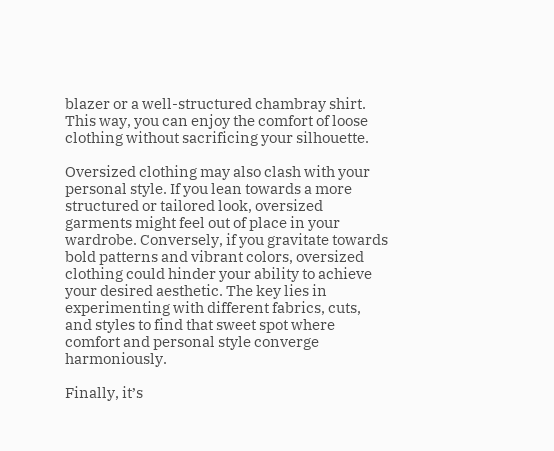blazer or a well-structured chambray shirt. This way, you can enjoy the comfort of loose clothing without sacrificing your silhouette.

Oversized clothing may also clash with your personal style. If you lean towards a more structured or tailored look, oversized garments might feel out of place in your wardrobe. Conversely, if you gravitate towards bold patterns and vibrant colors, oversized clothing could hinder your ability to achieve your desired aesthetic. The key lies in experimenting with different fabrics, cuts, and styles to find that sweet spot where comfort and personal style converge harmoniously.

Finally, it’s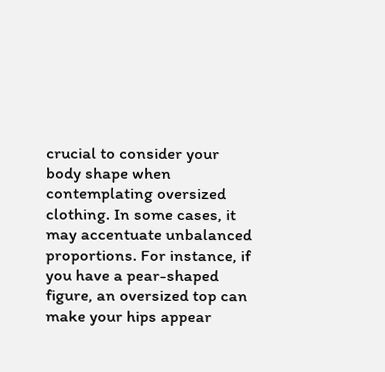crucial to consider your body shape when contemplating oversized clothing. In some cases, it may accentuate unbalanced proportions. For instance, if you have a pear-shaped figure, an oversized top can make your hips appear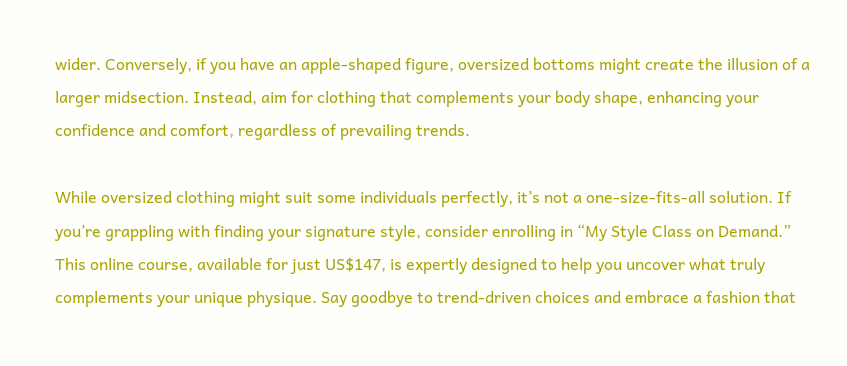wider. Conversely, if you have an apple-shaped figure, oversized bottoms might create the illusion of a larger midsection. Instead, aim for clothing that complements your body shape, enhancing your confidence and comfort, regardless of prevailing trends.

While oversized clothing might suit some individuals perfectly, it’s not a one-size-fits-all solution. If you’re grappling with finding your signature style, consider enrolling in “My Style Class on Demand.” This online course, available for just US$147, is expertly designed to help you uncover what truly complements your unique physique. Say goodbye to trend-driven choices and embrace a fashion that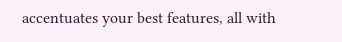accentuates your best features, all with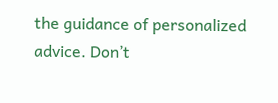the guidance of personalized advice. Don’t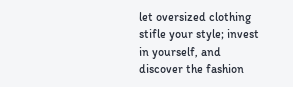let oversized clothing stifle your style; invest in yourself, and discover the fashion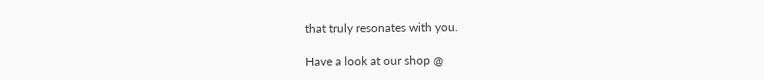that truly resonates with you.

Have a look at our shop @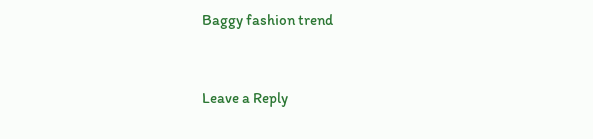Baggy fashion trend


Leave a Reply